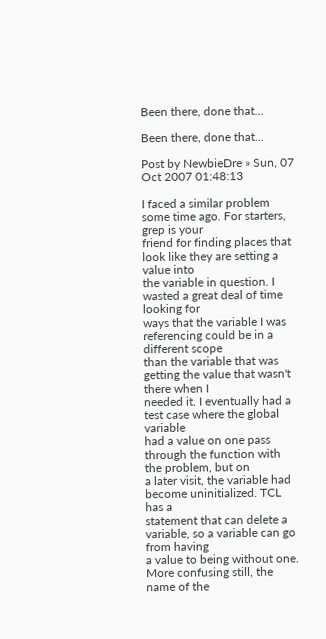Been there, done that...

Been there, done that...

Post by NewbieDre » Sun, 07 Oct 2007 01:48:13

I faced a similar problem some time ago. For starters, grep is your
friend for finding places that look like they are setting a value into
the variable in question. I wasted a great deal of time looking for
ways that the variable I was referencing could be in a different scope
than the variable that was getting the value that wasn't there when I
needed it. I eventually had a test case where the global variable
had a value on one pass through the function with the problem, but on
a later visit, the variable had become uninitialized. TCL has a
statement that can delete a variable, so a variable can go from having
a value to being without one. More confusing still, the name of the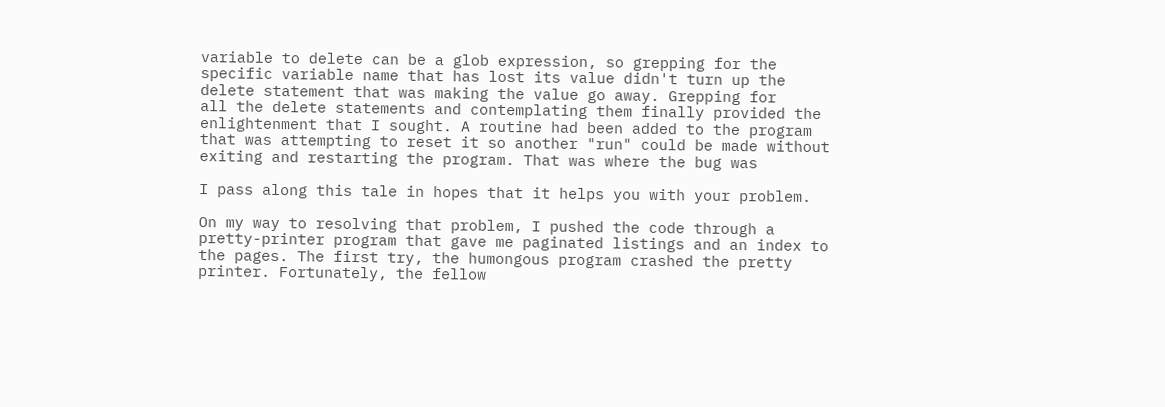variable to delete can be a glob expression, so grepping for the
specific variable name that has lost its value didn't turn up the
delete statement that was making the value go away. Grepping for
all the delete statements and contemplating them finally provided the
enlightenment that I sought. A routine had been added to the program
that was attempting to reset it so another "run" could be made without
exiting and restarting the program. That was where the bug was

I pass along this tale in hopes that it helps you with your problem.

On my way to resolving that problem, I pushed the code through a
pretty-printer program that gave me paginated listings and an index to
the pages. The first try, the humongous program crashed the pretty
printer. Fortunately, the fellow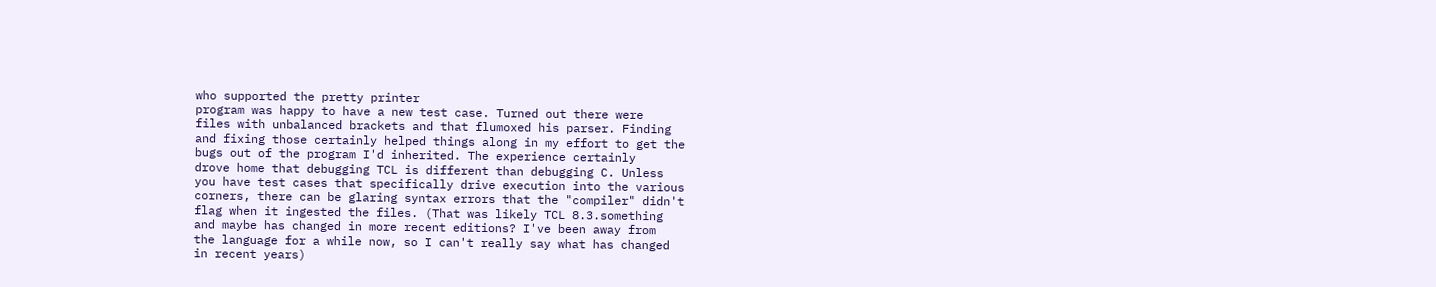who supported the pretty printer
program was happy to have a new test case. Turned out there were
files with unbalanced brackets and that flumoxed his parser. Finding
and fixing those certainly helped things along in my effort to get the
bugs out of the program I'd inherited. The experience certainly
drove home that debugging TCL is different than debugging C. Unless
you have test cases that specifically drive execution into the various
corners, there can be glaring syntax errors that the "compiler" didn't
flag when it ingested the files. (That was likely TCL 8.3.something
and maybe has changed in more recent editions? I've been away from
the language for a while now, so I can't really say what has changed
in recent years)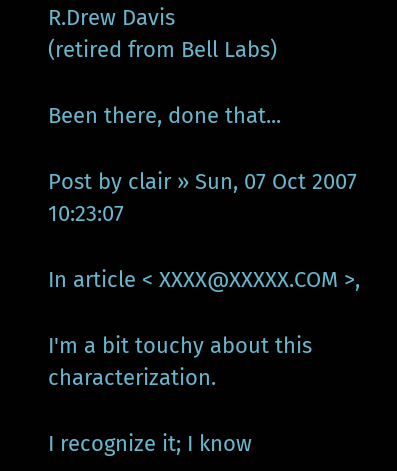R.Drew Davis
(retired from Bell Labs)

Been there, done that...

Post by clair » Sun, 07 Oct 2007 10:23:07

In article < XXXX@XXXXX.COM >,

I'm a bit touchy about this characterization.

I recognize it; I know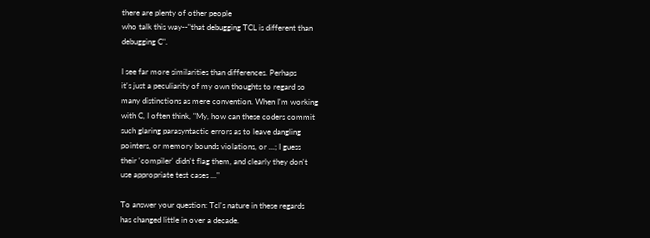there are plenty of other people
who talk this way--"that debugging TCL is different than
debugging C".

I see far more similarities than differences. Perhaps
it's just a peculiarity of my own thoughts to regard so
many distinctions as mere convention. When I'm working
with C, I often think, "My, how can these coders commit
such glaring parasyntactic errors as to leave dangling
pointers, or memory bounds violations, or ...; I guess
their 'compiler' didn't flag them, and clearly they don't
use appropriate test cases ..."

To answer your question: Tcl's nature in these regards
has changed little in over a decade.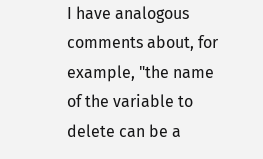I have analogous comments about, for example, "the name
of the variable to delete can be a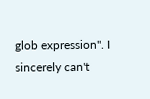glob expression". I
sincerely can't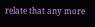relate that any more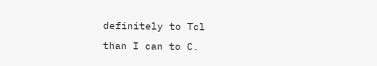definitely to Tcl
than I can to C.